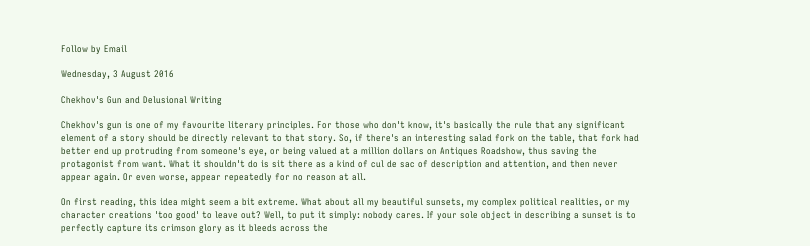Follow by Email

Wednesday, 3 August 2016

Chekhov's Gun and Delusional Writing

Chekhov's gun is one of my favourite literary principles. For those who don't know, it's basically the rule that any significant element of a story should be directly relevant to that story. So, if there's an interesting salad fork on the table, that fork had better end up protruding from someone's eye, or being valued at a million dollars on Antiques Roadshow, thus saving the protagonist from want. What it shouldn't do is sit there as a kind of cul de sac of description and attention, and then never appear again. Or even worse, appear repeatedly for no reason at all.

On first reading, this idea might seem a bit extreme. What about all my beautiful sunsets, my complex political realities, or my character creations 'too good' to leave out? Well, to put it simply: nobody cares. If your sole object in describing a sunset is to perfectly capture its crimson glory as it bleeds across the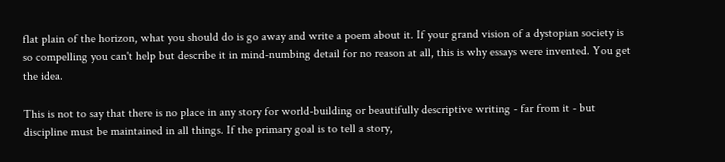flat plain of the horizon, what you should do is go away and write a poem about it. If your grand vision of a dystopian society is so compelling you can't help but describe it in mind-numbing detail for no reason at all, this is why essays were invented. You get the idea.

This is not to say that there is no place in any story for world-building or beautifully descriptive writing - far from it - but discipline must be maintained in all things. If the primary goal is to tell a story,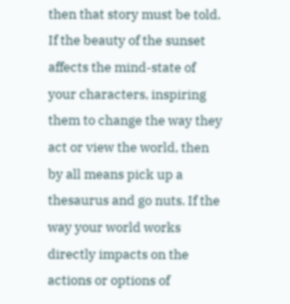then that story must be told. If the beauty of the sunset affects the mind-state of your characters, inspiring them to change the way they act or view the world, then by all means pick up a thesaurus and go nuts. If the way your world works directly impacts on the actions or options of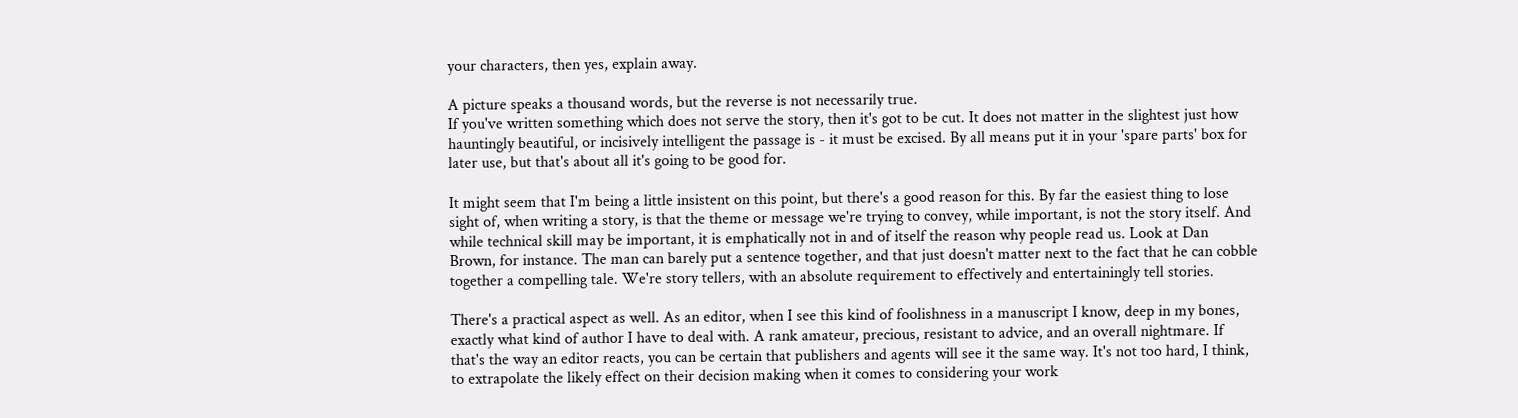your characters, then yes, explain away.

A picture speaks a thousand words, but the reverse is not necessarily true.
If you've written something which does not serve the story, then it's got to be cut. It does not matter in the slightest just how hauntingly beautiful, or incisively intelligent the passage is - it must be excised. By all means put it in your 'spare parts' box for later use, but that's about all it's going to be good for.

It might seem that I'm being a little insistent on this point, but there's a good reason for this. By far the easiest thing to lose sight of, when writing a story, is that the theme or message we're trying to convey, while important, is not the story itself. And while technical skill may be important, it is emphatically not in and of itself the reason why people read us. Look at Dan Brown, for instance. The man can barely put a sentence together, and that just doesn't matter next to the fact that he can cobble together a compelling tale. We're story tellers, with an absolute requirement to effectively and entertainingly tell stories.

There's a practical aspect as well. As an editor, when I see this kind of foolishness in a manuscript I know, deep in my bones, exactly what kind of author I have to deal with. A rank amateur, precious, resistant to advice, and an overall nightmare. If that's the way an editor reacts, you can be certain that publishers and agents will see it the same way. It's not too hard, I think, to extrapolate the likely effect on their decision making when it comes to considering your work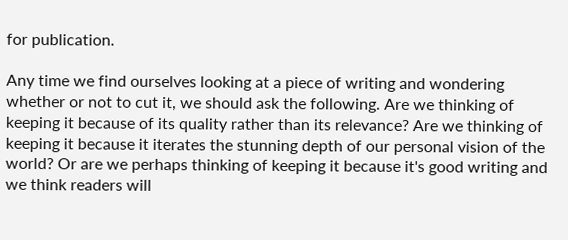for publication.

Any time we find ourselves looking at a piece of writing and wondering whether or not to cut it, we should ask the following. Are we thinking of keeping it because of its quality rather than its relevance? Are we thinking of keeping it because it iterates the stunning depth of our personal vision of the world? Or are we perhaps thinking of keeping it because it's good writing and we think readers will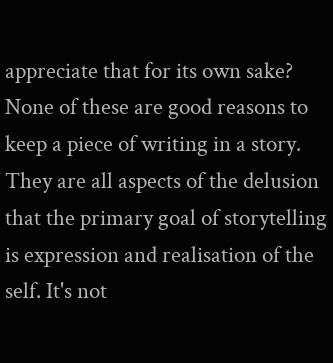appreciate that for its own sake? None of these are good reasons to keep a piece of writing in a story. They are all aspects of the delusion that the primary goal of storytelling is expression and realisation of the self. It's not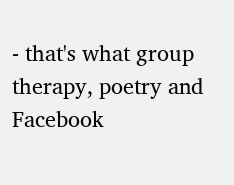- that's what group therapy, poetry and Facebook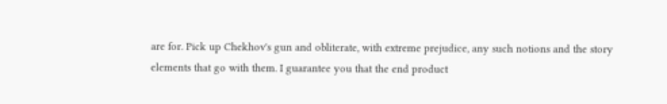are for. Pick up Chekhov's gun and obliterate, with extreme prejudice, any such notions and the story elements that go with them. I guarantee you that the end product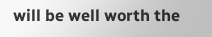will be well worth the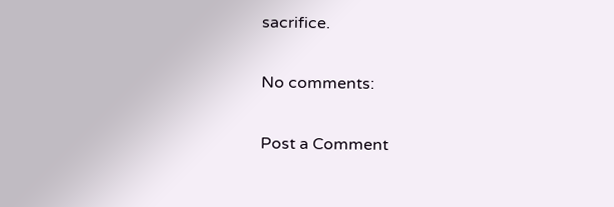sacrifice.

No comments:

Post a Comment